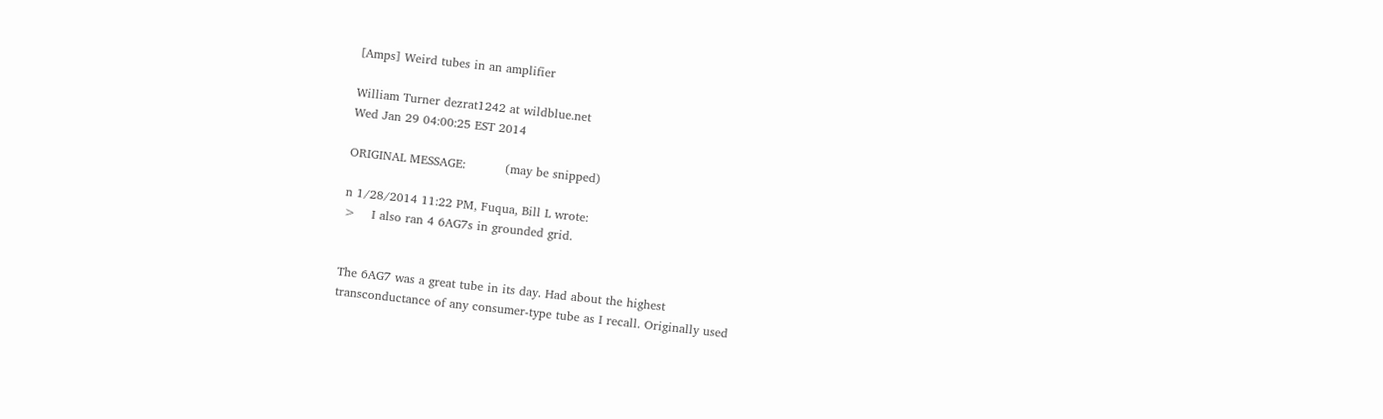[Amps] Weird tubes in an amplifier

William Turner dezrat1242 at wildblue.net
Wed Jan 29 04:00:25 EST 2014

ORIGINAL MESSAGE:          (may be snipped)

n 1/28/2014 11:22 PM, Fuqua, Bill L wrote:
>    I also ran 4 6AG7s in grounded grid.


The 6AG7 was a great tube in its day. Had about the highest
transconductance of any consumer-type tube as I recall. Originally used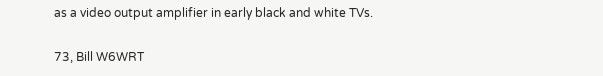as a video output amplifier in early black and white TVs.

73, Bill W6WRT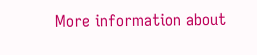More information about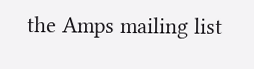the Amps mailing list